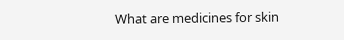What are medicines for skin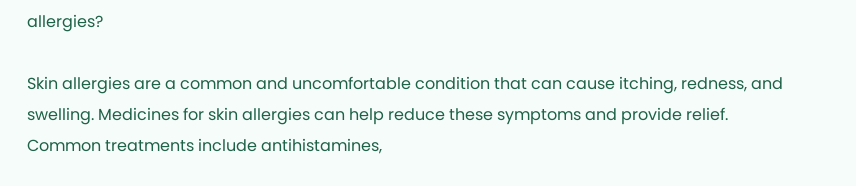allergies?

Skin allergies are a common and uncomfortable condition that can cause itching, redness, and swelling. Medicines for skin allergies can help reduce these symptoms and provide relief. Common treatments include antihistamines,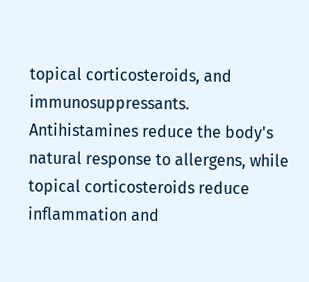topical corticosteroids, and immunosuppressants. Antihistamines reduce the body's natural response to allergens, while topical corticosteroids reduce inflammation and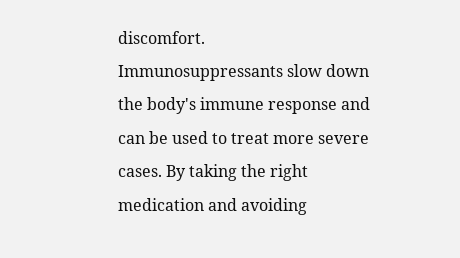discomfort. Immunosuppressants slow down the body's immune response and can be used to treat more severe cases. By taking the right medication and avoiding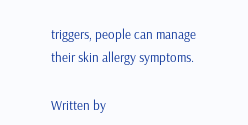triggers, people can manage their skin allergy symptoms.

Written by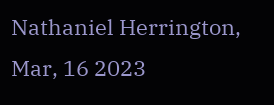Nathaniel Herrington, Mar, 16 2023